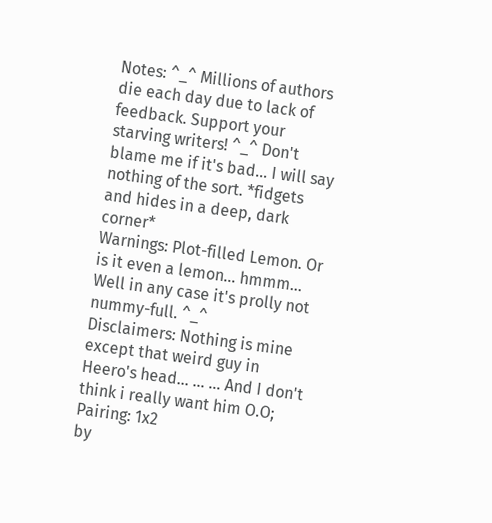Notes: ^_^ Millions of authors die each day due to lack of feedback. Support your starving writers! ^_^ Don't blame me if it's bad... I will say nothing of the sort. *fidgets and hides in a deep, dark corner*
Warnings: Plot-filled Lemon. Or is it even a lemon... hmmm... Well in any case it's prolly not nummy-full. ^_^
Disclaimers: Nothing is mine except that weird guy in Heero's head... ... ... And I don't think i really want him O.O;
Pairing: 1x2
by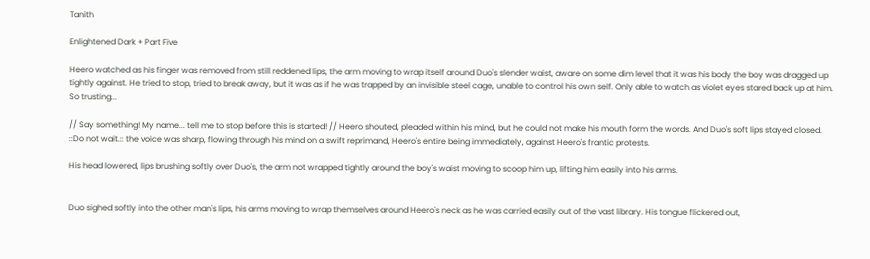Tanith

Enlightened Dark + Part Five

Heero watched as his finger was removed from still reddened lips, the arm moving to wrap itself around Duo's slender waist, aware on some dim level that it was his body the boy was dragged up tightly against. He tried to stop, tried to break away, but it was as if he was trapped by an invisible steel cage, unable to control his own self. Only able to watch as violet eyes stared back up at him. So trusting...

// Say something! My name... tell me to stop before this is started! // Heero shouted, pleaded within his mind, but he could not make his mouth form the words. And Duo's soft lips stayed closed. ::Do not wait.:: the voice was sharp, flowing through his mind on a swift reprimand, Heero's entire being immediately, against Heero's frantic protests.

His head lowered, lips brushing softly over Duo's, the arm not wrapped tightly around the boy's waist moving to scoop him up, lifting him easily into his arms.


Duo sighed softly into the other man's lips, his arms moving to wrap themselves around Heero's neck as he was carried easily out of the vast library. His tongue flickered out,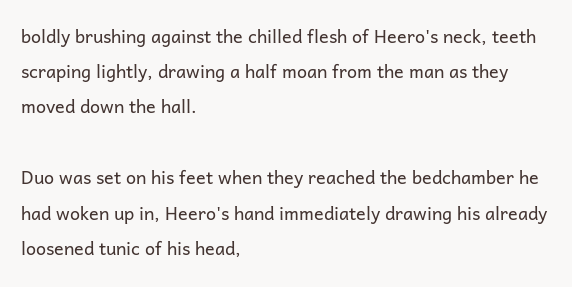boldly brushing against the chilled flesh of Heero's neck, teeth scraping lightly, drawing a half moan from the man as they moved down the hall.

Duo was set on his feet when they reached the bedchamber he had woken up in, Heero's hand immediately drawing his already loosened tunic of his head,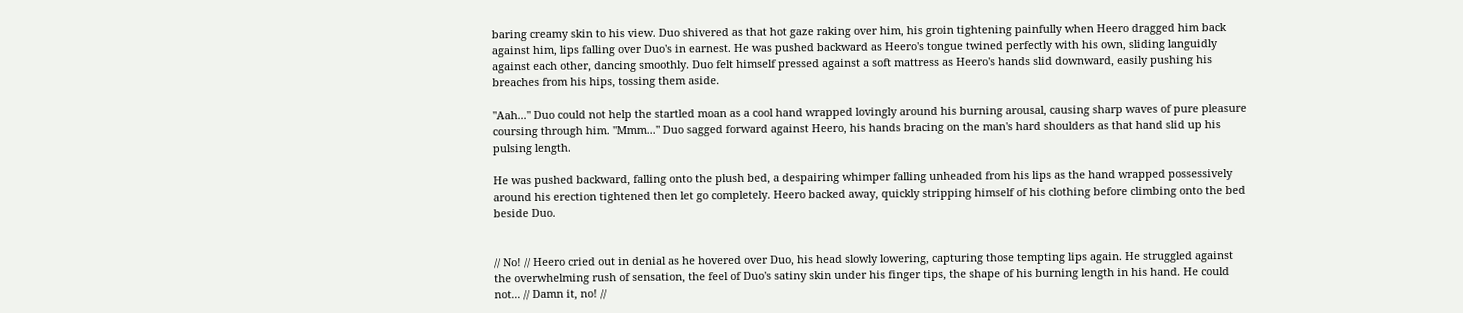baring creamy skin to his view. Duo shivered as that hot gaze raking over him, his groin tightening painfully when Heero dragged him back against him, lips falling over Duo's in earnest. He was pushed backward as Heero's tongue twined perfectly with his own, sliding languidly against each other, dancing smoothly. Duo felt himself pressed against a soft mattress as Heero's hands slid downward, easily pushing his breaches from his hips, tossing them aside.

"Aah..." Duo could not help the startled moan as a cool hand wrapped lovingly around his burning arousal, causing sharp waves of pure pleasure coursing through him. "Mmm..." Duo sagged forward against Heero, his hands bracing on the man's hard shoulders as that hand slid up his pulsing length.

He was pushed backward, falling onto the plush bed, a despairing whimper falling unheaded from his lips as the hand wrapped possessively around his erection tightened then let go completely. Heero backed away, quickly stripping himself of his clothing before climbing onto the bed beside Duo.


// No! // Heero cried out in denial as he hovered over Duo, his head slowly lowering, capturing those tempting lips again. He struggled against the overwhelming rush of sensation, the feel of Duo's satiny skin under his finger tips, the shape of his burning length in his hand. He could not... // Damn it, no! //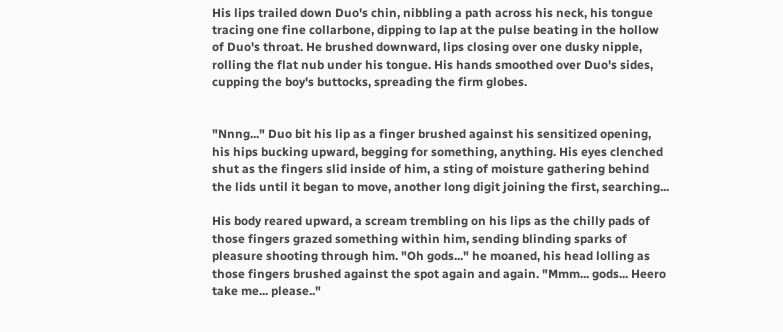His lips trailed down Duo's chin, nibbling a path across his neck, his tongue tracing one fine collarbone, dipping to lap at the pulse beating in the hollow of Duo's throat. He brushed downward, lips closing over one dusky nipple, rolling the flat nub under his tongue. His hands smoothed over Duo's sides, cupping the boy's buttocks, spreading the firm globes.


"Nnng..." Duo bit his lip as a finger brushed against his sensitized opening, his hips bucking upward, begging for something, anything. His eyes clenched shut as the fingers slid inside of him, a sting of moisture gathering behind the lids until it began to move, another long digit joining the first, searching...

His body reared upward, a scream trembling on his lips as the chilly pads of those fingers grazed something within him, sending blinding sparks of pleasure shooting through him. "Oh gods..." he moaned, his head lolling as those fingers brushed against the spot again and again. "Mmm... gods... Heero take me... please.."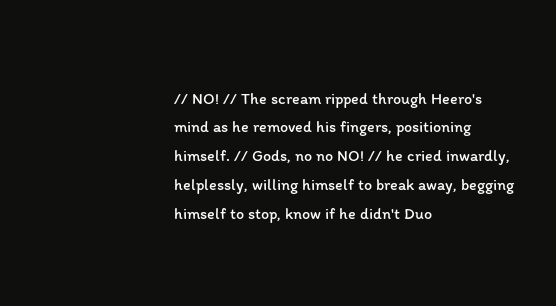// NO! // The scream ripped through Heero's mind as he removed his fingers, positioning himself. // Gods, no no NO! // he cried inwardly, helplessly, willing himself to break away, begging himself to stop, know if he didn't Duo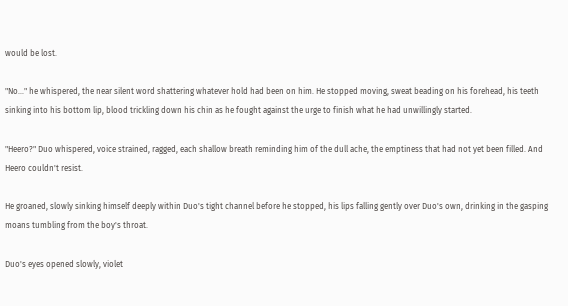would be lost.

"No..." he whispered, the near silent word shattering whatever hold had been on him. He stopped moving, sweat beading on his forehead, his teeth sinking into his bottom lip, blood trickling down his chin as he fought against the urge to finish what he had unwillingly started.

"Heero?" Duo whispered, voice strained, ragged, each shallow breath reminding him of the dull ache, the emptiness that had not yet been filled. And Heero couldn't resist.

He groaned, slowly sinking himself deeply within Duo's tight channel before he stopped, his lips falling gently over Duo's own, drinking in the gasping moans tumbling from the boy's throat.

Duo's eyes opened slowly, violet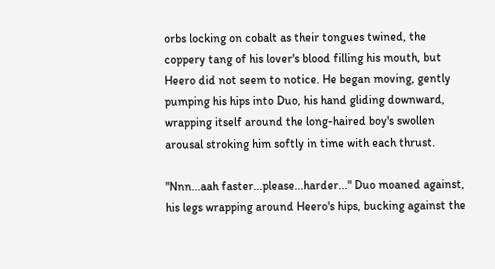orbs locking on cobalt as their tongues twined, the coppery tang of his lover's blood filling his mouth, but Heero did not seem to notice. He began moving, gently pumping his hips into Duo, his hand gliding downward, wrapping itself around the long-haired boy's swollen arousal stroking him softly in time with each thrust.

"Nnn...aah faster...please...harder..." Duo moaned against, his legs wrapping around Heero's hips, bucking against the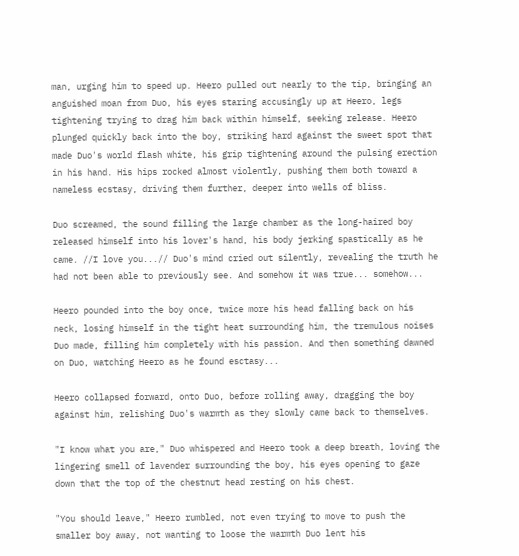man, urging him to speed up. Heero pulled out nearly to the tip, bringing an anguished moan from Duo, his eyes staring accusingly up at Heero, legs tightening trying to drag him back within himself, seeking release. Heero plunged quickly back into the boy, striking hard against the sweet spot that made Duo's world flash white, his grip tightening around the pulsing erection in his hand. His hips rocked almost violently, pushing them both toward a nameless ecstasy, driving them further, deeper into wells of bliss.

Duo screamed, the sound filling the large chamber as the long-haired boy released himself into his lover's hand, his body jerking spastically as he came. //I love you...// Duo's mind cried out silently, revealing the truth he had not been able to previously see. And somehow it was true... somehow...

Heero pounded into the boy once, twice more his head falling back on his neck, losing himself in the tight heat surrounding him, the tremulous noises Duo made, filling him completely with his passion. And then something dawned on Duo, watching Heero as he found esctasy...

Heero collapsed forward, onto Duo, before rolling away, dragging the boy against him, relishing Duo's warmth as they slowly came back to themselves.

"I know what you are," Duo whispered and Heero took a deep breath, loving the lingering smell of lavender surrounding the boy, his eyes opening to gaze down that the top of the chestnut head resting on his chest.

"You should leave," Heero rumbled, not even trying to move to push the smaller boy away, not wanting to loose the warmth Duo lent his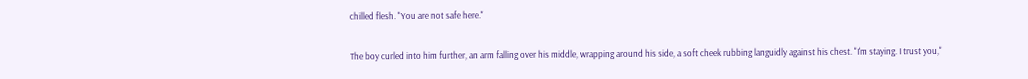chilled flesh. "You are not safe here."

The boy curled into him further, an arm falling over his middle, wrapping around his side, a soft cheek rubbing languidly against his chest. "I'm staying. I trust you,"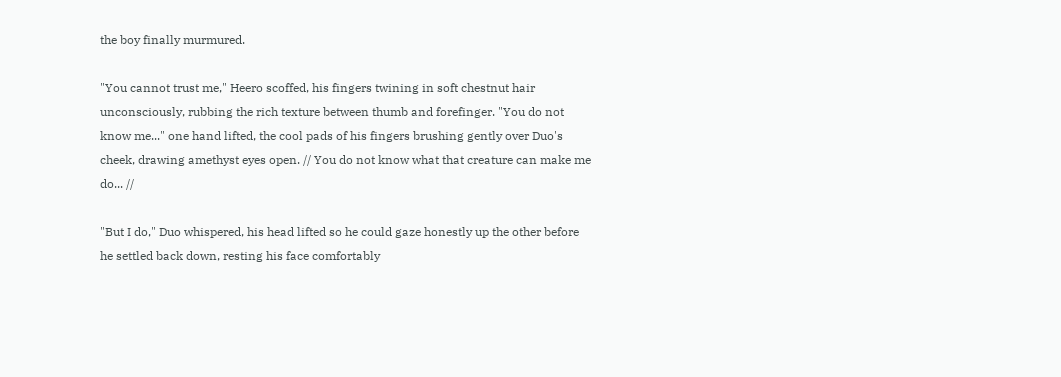the boy finally murmured.

"You cannot trust me," Heero scoffed, his fingers twining in soft chestnut hair unconsciously, rubbing the rich texture between thumb and forefinger. "You do not know me..." one hand lifted, the cool pads of his fingers brushing gently over Duo's cheek, drawing amethyst eyes open. // You do not know what that creature can make me do... //

"But I do," Duo whispered, his head lifted so he could gaze honestly up the other before he settled back down, resting his face comfortably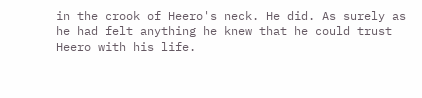in the crook of Heero's neck. He did. As surely as he had felt anything he knew that he could trust Heero with his life.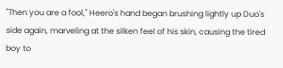"Then you are a fool," Heero's hand began brushing lightly up Duo's side again, marveling at the silken feel of his skin, causing the tired boy to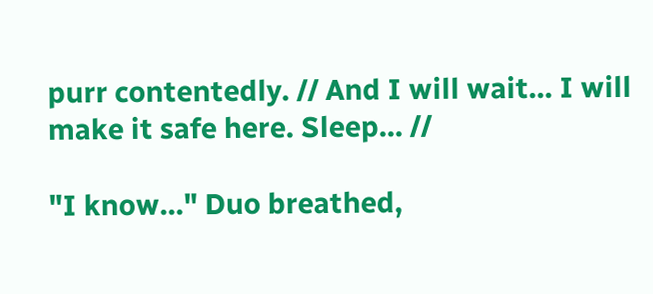purr contentedly. // And I will wait... I will make it safe here. Sleep... //

"I know..." Duo breathed,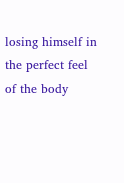losing himself in the perfect feel of the body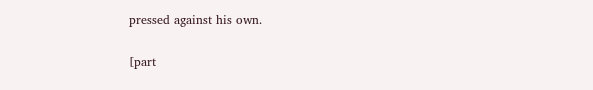pressed against his own.

[part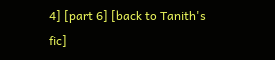4] [part 6] [back to Tanith's fic]